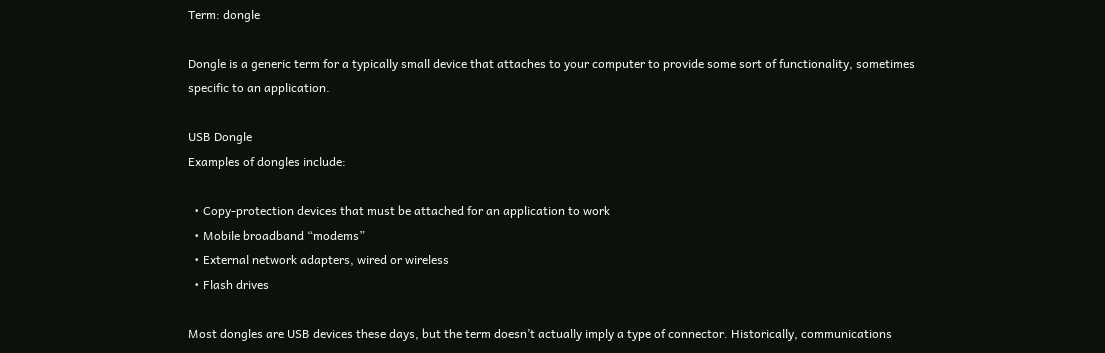Term: dongle

Dongle is a generic term for a typically small device that attaches to your computer to provide some sort of functionality, sometimes specific to an application.

USB Dongle
Examples of dongles include:

  • Copy-protection devices that must be attached for an application to work
  • Mobile broadband “modems”
  • External network adapters, wired or wireless
  • Flash drives

Most dongles are USB devices these days, but the term doesn’t actually imply a type of connector. Historically, communications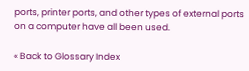ports, printer ports, and other types of external ports on a computer have all been used.

« Back to Glossary Index